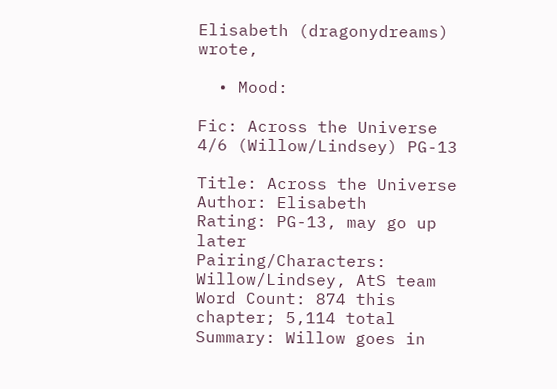Elisabeth (dragonydreams) wrote,

  • Mood:

Fic: Across the Universe 4/6 (Willow/Lindsey) PG-13

Title: Across the Universe
Author: Elisabeth
Rating: PG-13, may go up later
Pairing/Characters: Willow/Lindsey, AtS team
Word Count: 874 this chapter; 5,114 total
Summary: Willow goes in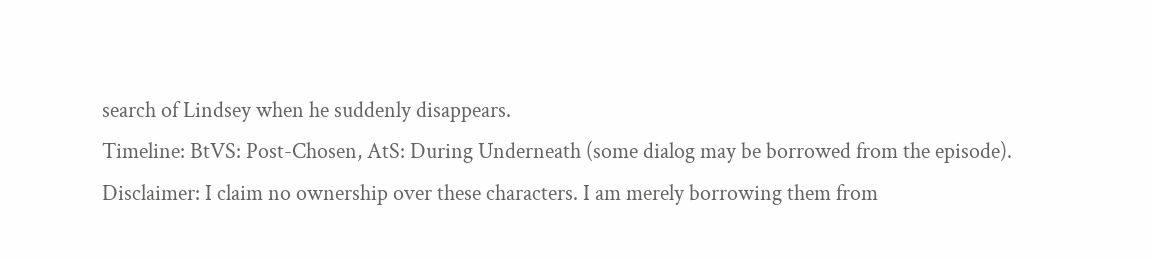search of Lindsey when he suddenly disappears.
Timeline: BtVS: Post-Chosen, AtS: During Underneath (some dialog may be borrowed from the episode).
Disclaimer: I claim no ownership over these characters. I am merely borrowing them from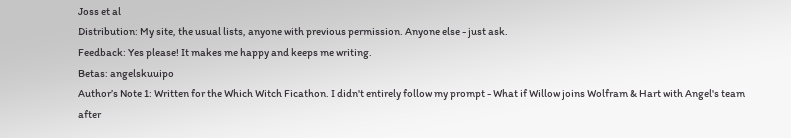Joss et al
Distribution: My site, the usual lists, anyone with previous permission. Anyone else - just ask.
Feedback: Yes please! It makes me happy and keeps me writing.
Betas: angelskuuipo
Author’s Note 1: Written for the Which Witch Ficathon. I didn't entirely follow my prompt - What if Willow joins Wolfram & Hart with Angel's team after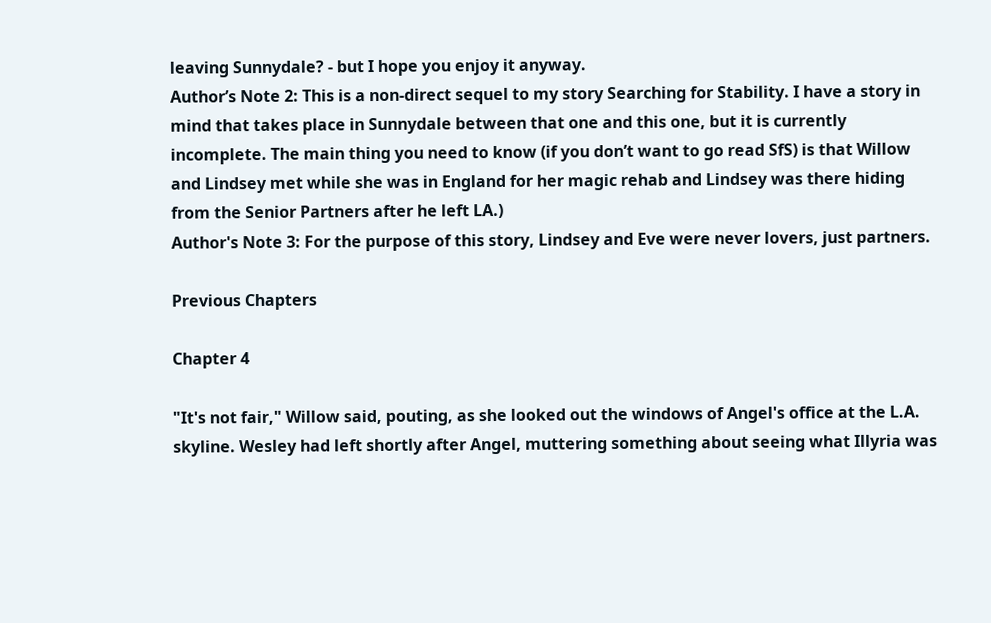leaving Sunnydale? - but I hope you enjoy it anyway.
Author’s Note 2: This is a non-direct sequel to my story Searching for Stability. I have a story in mind that takes place in Sunnydale between that one and this one, but it is currently incomplete. The main thing you need to know (if you don’t want to go read SfS) is that Willow and Lindsey met while she was in England for her magic rehab and Lindsey was there hiding from the Senior Partners after he left LA.)
Author's Note 3: For the purpose of this story, Lindsey and Eve were never lovers, just partners.

Previous Chapters

Chapter 4

"It's not fair," Willow said, pouting, as she looked out the windows of Angel's office at the L.A. skyline. Wesley had left shortly after Angel, muttering something about seeing what Illyria was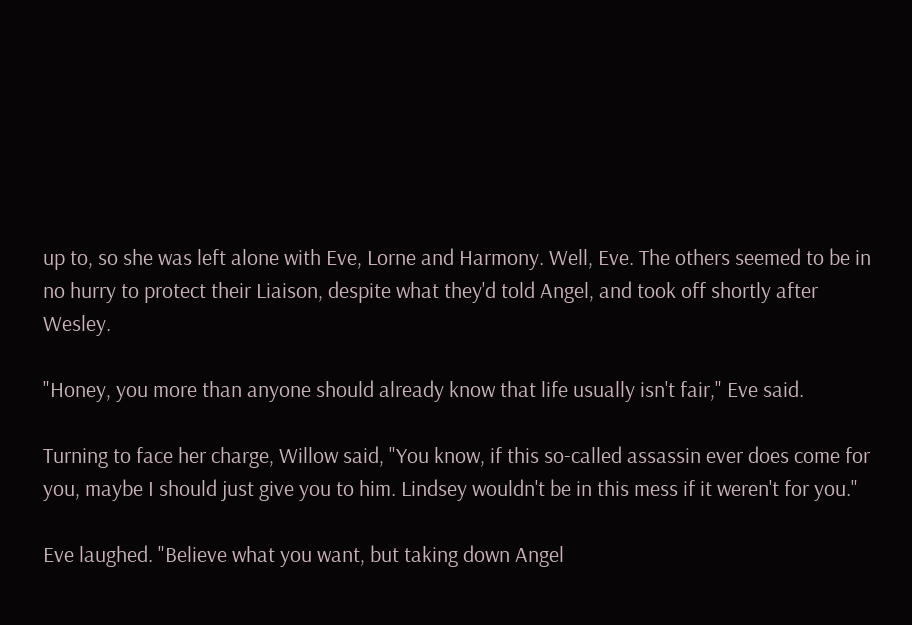up to, so she was left alone with Eve, Lorne and Harmony. Well, Eve. The others seemed to be in no hurry to protect their Liaison, despite what they'd told Angel, and took off shortly after Wesley.

"Honey, you more than anyone should already know that life usually isn't fair," Eve said.

Turning to face her charge, Willow said, "You know, if this so-called assassin ever does come for you, maybe I should just give you to him. Lindsey wouldn't be in this mess if it weren't for you."

Eve laughed. "Believe what you want, but taking down Angel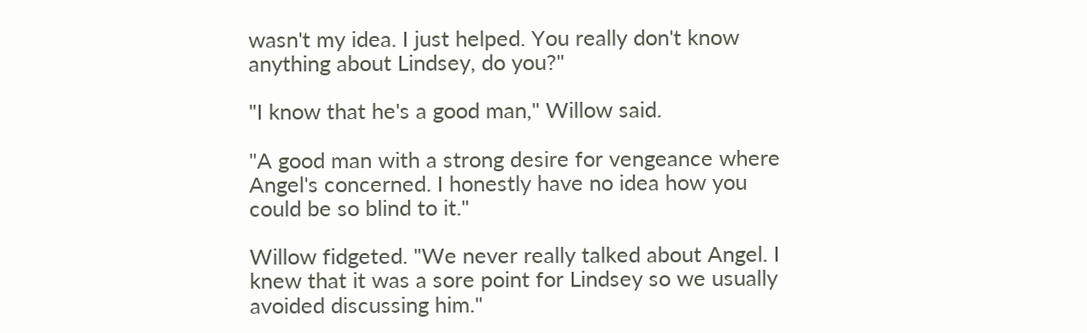wasn't my idea. I just helped. You really don't know anything about Lindsey, do you?"

"I know that he's a good man," Willow said.

"A good man with a strong desire for vengeance where Angel's concerned. I honestly have no idea how you could be so blind to it."

Willow fidgeted. "We never really talked about Angel. I knew that it was a sore point for Lindsey so we usually avoided discussing him."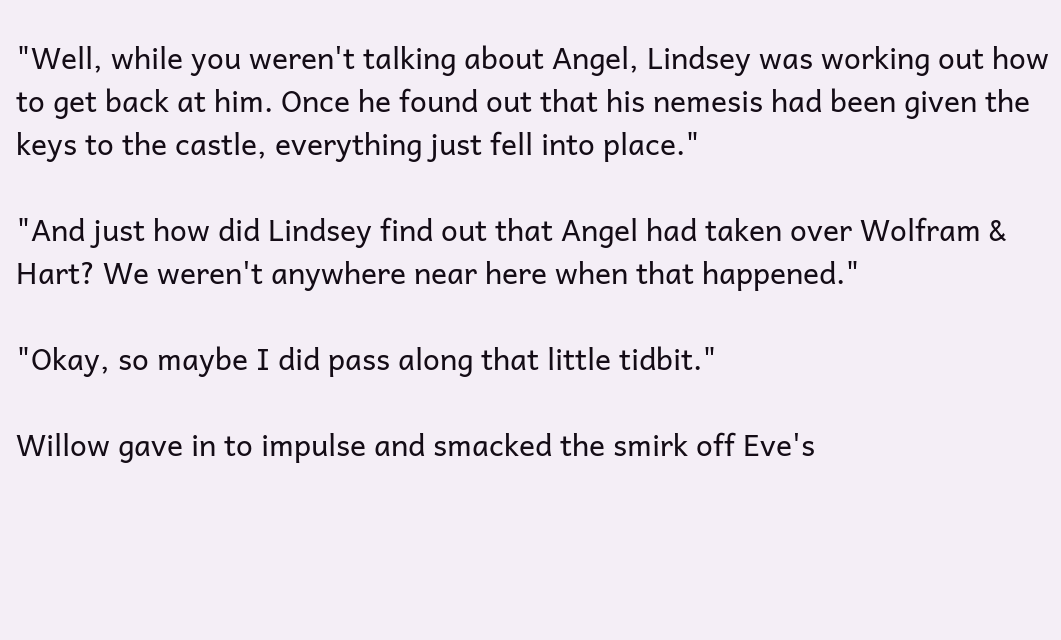"Well, while you weren't talking about Angel, Lindsey was working out how to get back at him. Once he found out that his nemesis had been given the keys to the castle, everything just fell into place."

"And just how did Lindsey find out that Angel had taken over Wolfram & Hart? We weren't anywhere near here when that happened."

"Okay, so maybe I did pass along that little tidbit."

Willow gave in to impulse and smacked the smirk off Eve's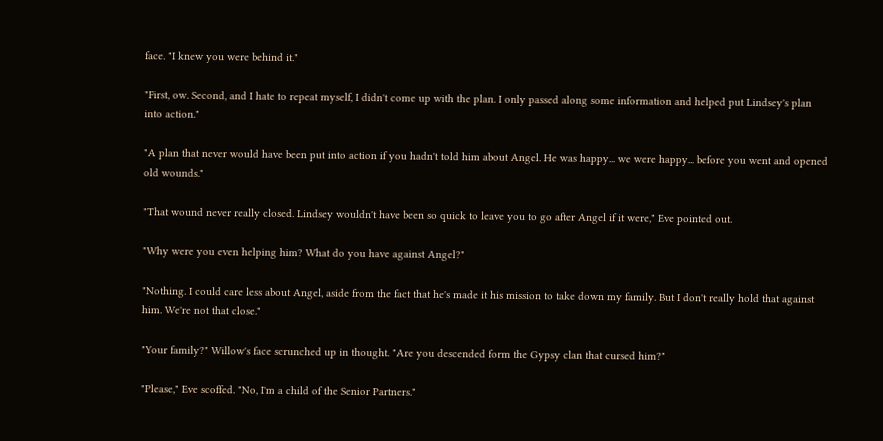face. "I knew you were behind it."

"First, ow. Second, and I hate to repeat myself, I didn't come up with the plan. I only passed along some information and helped put Lindsey's plan into action."

"A plan that never would have been put into action if you hadn't told him about Angel. He was happy... we were happy... before you went and opened old wounds."

"That wound never really closed. Lindsey wouldn't have been so quick to leave you to go after Angel if it were," Eve pointed out.

"Why were you even helping him? What do you have against Angel?"

"Nothing. I could care less about Angel, aside from the fact that he's made it his mission to take down my family. But I don't really hold that against him. We're not that close."

"Your family?" Willow's face scrunched up in thought. "Are you descended form the Gypsy clan that cursed him?"

"Please," Eve scoffed. "No, I'm a child of the Senior Partners."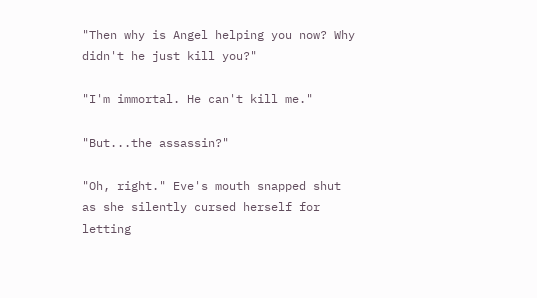"Then why is Angel helping you now? Why didn't he just kill you?"

"I'm immortal. He can't kill me."

"But...the assassin?"

"Oh, right." Eve's mouth snapped shut as she silently cursed herself for letting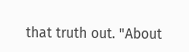that truth out. "About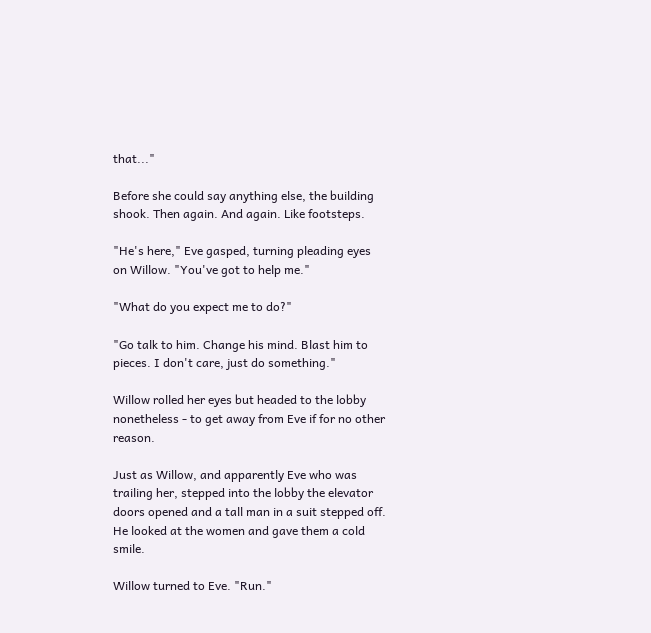that..."

Before she could say anything else, the building shook. Then again. And again. Like footsteps.

"He's here," Eve gasped, turning pleading eyes on Willow. "You've got to help me."

"What do you expect me to do?"

"Go talk to him. Change his mind. Blast him to pieces. I don't care, just do something."

Willow rolled her eyes but headed to the lobby nonetheless - to get away from Eve if for no other reason.

Just as Willow, and apparently Eve who was trailing her, stepped into the lobby the elevator doors opened and a tall man in a suit stepped off. He looked at the women and gave them a cold smile.

Willow turned to Eve. "Run."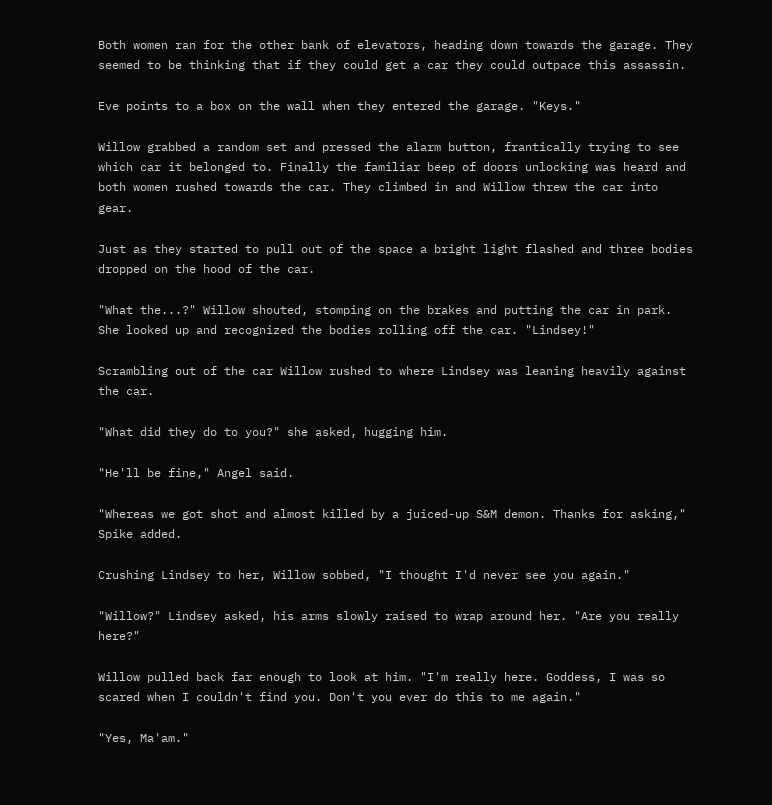Both women ran for the other bank of elevators, heading down towards the garage. They seemed to be thinking that if they could get a car they could outpace this assassin.

Eve points to a box on the wall when they entered the garage. "Keys."

Willow grabbed a random set and pressed the alarm button, frantically trying to see which car it belonged to. Finally the familiar beep of doors unlocking was heard and both women rushed towards the car. They climbed in and Willow threw the car into gear.

Just as they started to pull out of the space a bright light flashed and three bodies dropped on the hood of the car.

"What the...?" Willow shouted, stomping on the brakes and putting the car in park. She looked up and recognized the bodies rolling off the car. "Lindsey!"

Scrambling out of the car Willow rushed to where Lindsey was leaning heavily against the car.

"What did they do to you?" she asked, hugging him.

"He'll be fine," Angel said.

"Whereas we got shot and almost killed by a juiced-up S&M demon. Thanks for asking," Spike added.

Crushing Lindsey to her, Willow sobbed, "I thought I'd never see you again."

"Willow?" Lindsey asked, his arms slowly raised to wrap around her. "Are you really here?"

Willow pulled back far enough to look at him. "I'm really here. Goddess, I was so scared when I couldn't find you. Don't you ever do this to me again."

"Yes, Ma'am."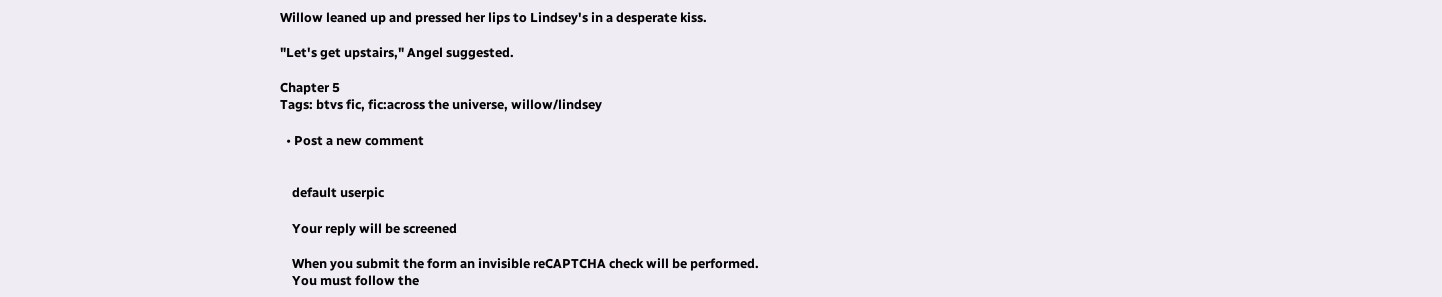Willow leaned up and pressed her lips to Lindsey's in a desperate kiss.

"Let's get upstairs," Angel suggested.

Chapter 5
Tags: btvs fic, fic:across the universe, willow/lindsey

  • Post a new comment


    default userpic

    Your reply will be screened

    When you submit the form an invisible reCAPTCHA check will be performed.
    You must follow the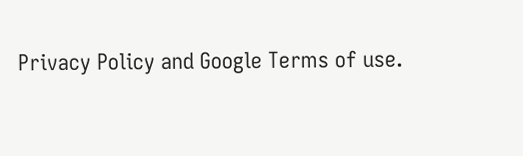Privacy Policy and Google Terms of use.